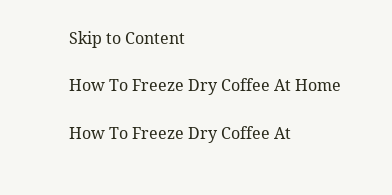Skip to Content

How To Freeze Dry Coffee At Home

How To Freeze Dry Coffee At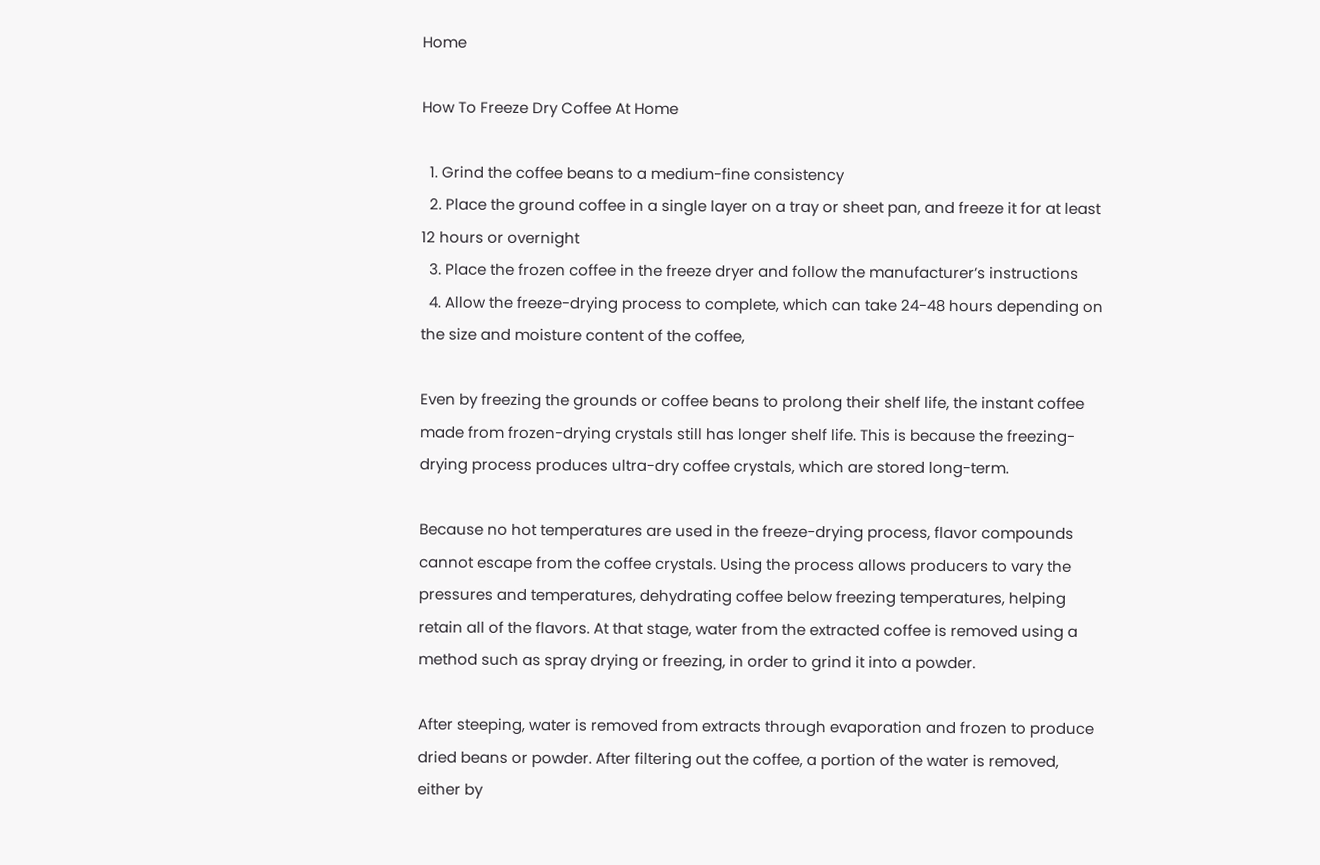Home

How To Freeze Dry Coffee At Home

  1. Grind the coffee beans to a medium-fine consistency
  2. Place the ground coffee in a single layer on a tray or sheet pan, and freeze it for at least 12 hours or overnight
  3. Place the frozen coffee in the freeze dryer and follow the manufacturer’s instructions
  4. Allow the freeze-drying process to complete, which can take 24-48 hours depending on the size and moisture content of the coffee,

Even by freezing the grounds or coffee beans to prolong their shelf life, the instant coffee made from frozen-drying crystals still has longer shelf life. This is because the freezing-drying process produces ultra-dry coffee crystals, which are stored long-term.

Because no hot temperatures are used in the freeze-drying process, flavor compounds cannot escape from the coffee crystals. Using the process allows producers to vary the pressures and temperatures, dehydrating coffee below freezing temperatures, helping retain all of the flavors. At that stage, water from the extracted coffee is removed using a method such as spray drying or freezing, in order to grind it into a powder.

After steeping, water is removed from extracts through evaporation and frozen to produce dried beans or powder. After filtering out the coffee, a portion of the water is removed, either by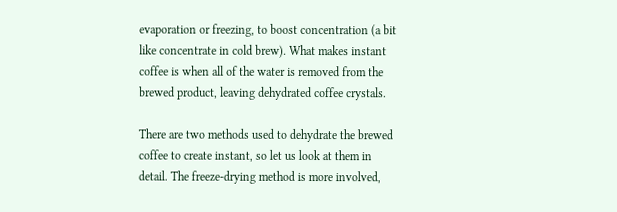evaporation or freezing, to boost concentration (a bit like concentrate in cold brew). What makes instant coffee is when all of the water is removed from the brewed product, leaving dehydrated coffee crystals.

There are two methods used to dehydrate the brewed coffee to create instant, so let us look at them in detail. The freeze-drying method is more involved,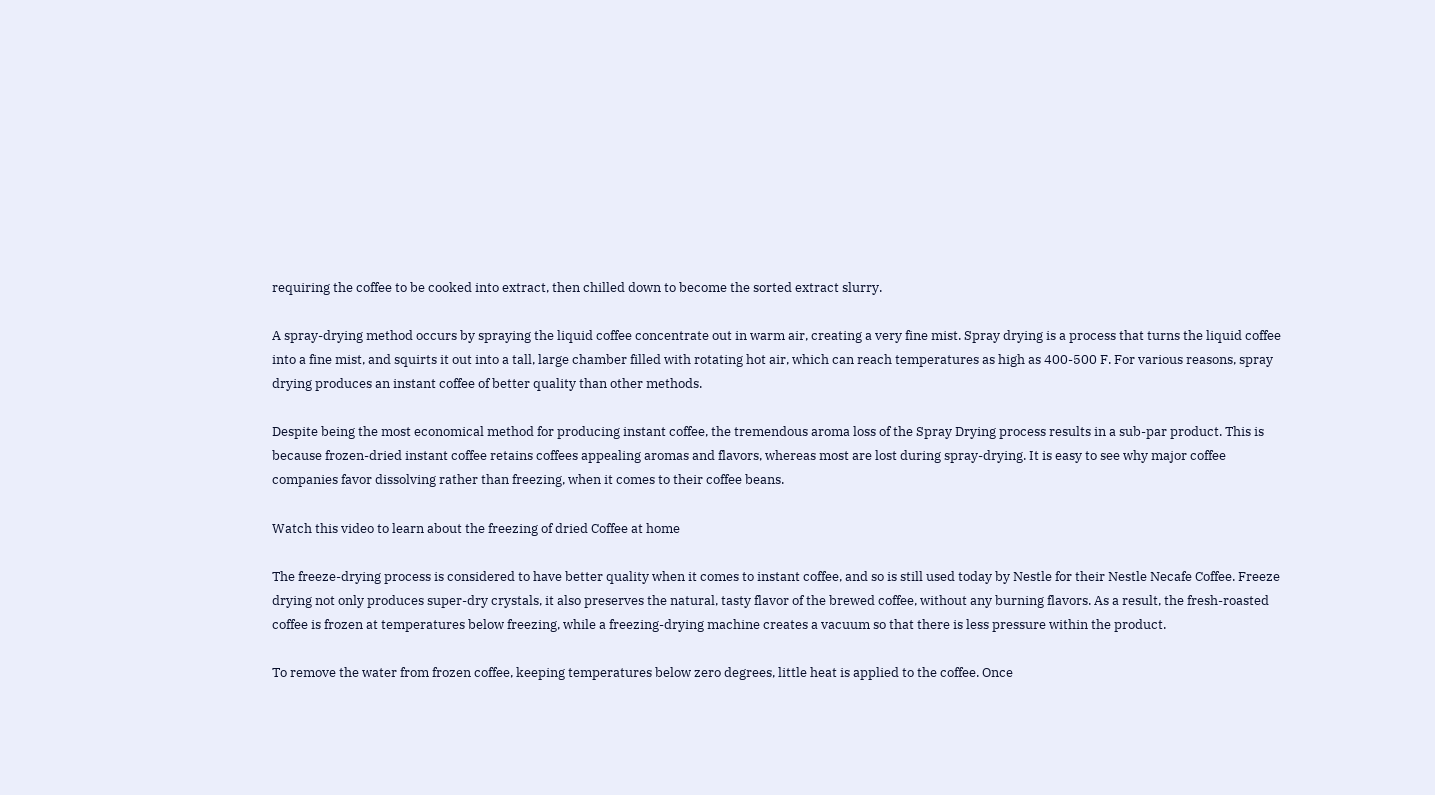requiring the coffee to be cooked into extract, then chilled down to become the sorted extract slurry.

A spray-drying method occurs by spraying the liquid coffee concentrate out in warm air, creating a very fine mist. Spray drying is a process that turns the liquid coffee into a fine mist, and squirts it out into a tall, large chamber filled with rotating hot air, which can reach temperatures as high as 400-500 F. For various reasons, spray drying produces an instant coffee of better quality than other methods.

Despite being the most economical method for producing instant coffee, the tremendous aroma loss of the Spray Drying process results in a sub-par product. This is because frozen-dried instant coffee retains coffees appealing aromas and flavors, whereas most are lost during spray-drying. It is easy to see why major coffee companies favor dissolving rather than freezing, when it comes to their coffee beans.

Watch this video to learn about the freezing of dried Coffee at home

The freeze-drying process is considered to have better quality when it comes to instant coffee, and so is still used today by Nestle for their Nestle Necafe Coffee. Freeze drying not only produces super-dry crystals, it also preserves the natural, tasty flavor of the brewed coffee, without any burning flavors. As a result, the fresh-roasted coffee is frozen at temperatures below freezing, while a freezing-drying machine creates a vacuum so that there is less pressure within the product.

To remove the water from frozen coffee, keeping temperatures below zero degrees, little heat is applied to the coffee. Once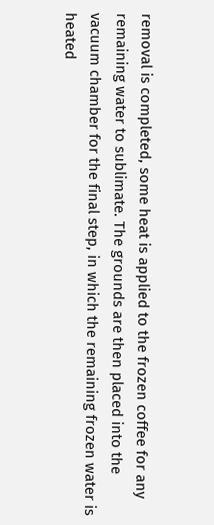removal is completed, some heat is applied to the frozen coffee for any remaining water to sublimate. The grounds are then placed into the vacuum chamber for the final step, in which the remaining frozen water is heated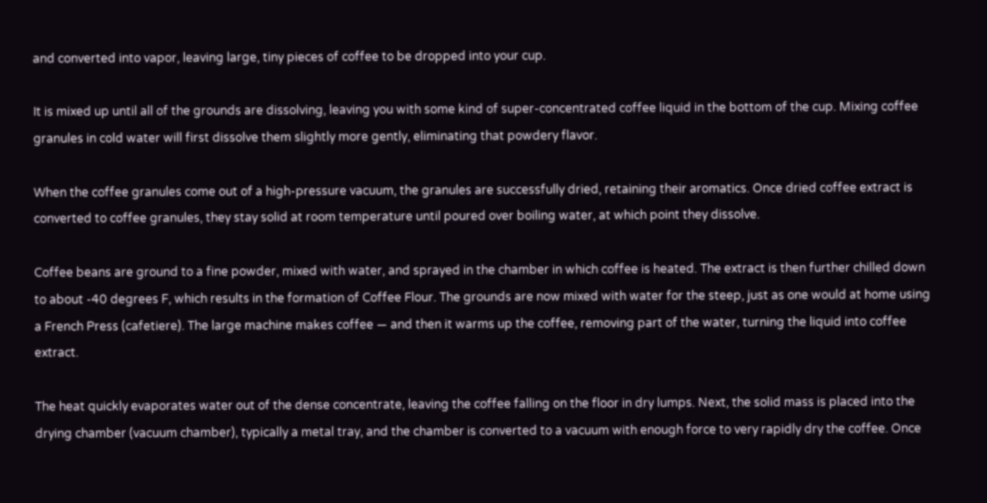and converted into vapor, leaving large, tiny pieces of coffee to be dropped into your cup.

It is mixed up until all of the grounds are dissolving, leaving you with some kind of super-concentrated coffee liquid in the bottom of the cup. Mixing coffee granules in cold water will first dissolve them slightly more gently, eliminating that powdery flavor.

When the coffee granules come out of a high-pressure vacuum, the granules are successfully dried, retaining their aromatics. Once dried coffee extract is converted to coffee granules, they stay solid at room temperature until poured over boiling water, at which point they dissolve.

Coffee beans are ground to a fine powder, mixed with water, and sprayed in the chamber in which coffee is heated. The extract is then further chilled down to about -40 degrees F, which results in the formation of Coffee Flour. The grounds are now mixed with water for the steep, just as one would at home using a French Press (cafetiere). The large machine makes coffee — and then it warms up the coffee, removing part of the water, turning the liquid into coffee extract.

The heat quickly evaporates water out of the dense concentrate, leaving the coffee falling on the floor in dry lumps. Next, the solid mass is placed into the drying chamber (vacuum chamber), typically a metal tray, and the chamber is converted to a vacuum with enough force to very rapidly dry the coffee. Once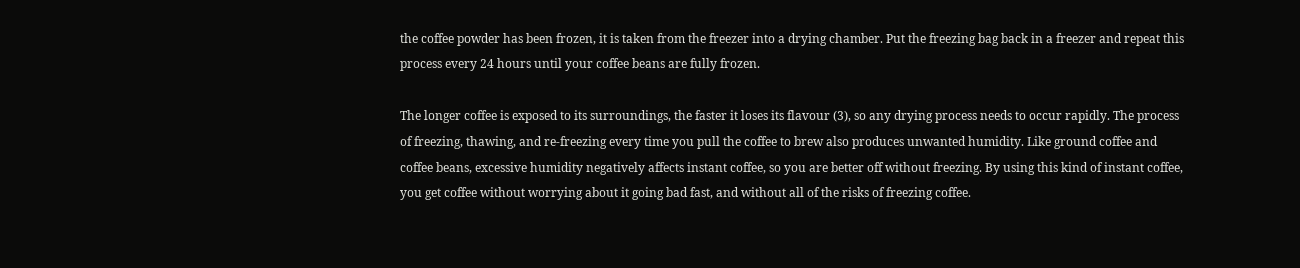the coffee powder has been frozen, it is taken from the freezer into a drying chamber. Put the freezing bag back in a freezer and repeat this process every 24 hours until your coffee beans are fully frozen.

The longer coffee is exposed to its surroundings, the faster it loses its flavour (3), so any drying process needs to occur rapidly. The process of freezing, thawing, and re-freezing every time you pull the coffee to brew also produces unwanted humidity. Like ground coffee and coffee beans, excessive humidity negatively affects instant coffee, so you are better off without freezing. By using this kind of instant coffee, you get coffee without worrying about it going bad fast, and without all of the risks of freezing coffee.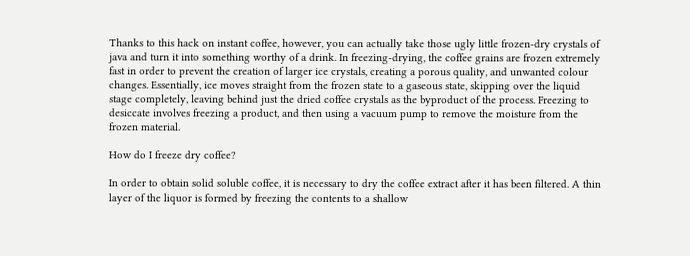Thanks to this hack on instant coffee, however, you can actually take those ugly little frozen-dry crystals of java and turn it into something worthy of a drink. In freezing-drying, the coffee grains are frozen extremely fast in order to prevent the creation of larger ice crystals, creating a porous quality, and unwanted colour changes. Essentially, ice moves straight from the frozen state to a gaseous state, skipping over the liquid stage completely, leaving behind just the dried coffee crystals as the byproduct of the process. Freezing to desiccate involves freezing a product, and then using a vacuum pump to remove the moisture from the frozen material.

How do I freeze dry coffee?

In order to obtain solid soluble coffee, it is necessary to dry the coffee extract after it has been filtered. A thin layer of the liquor is formed by freezing the contents to a shallow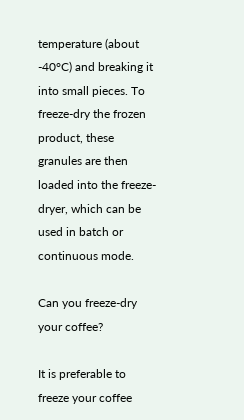temperature (about -40°C) and breaking it into small pieces. To freeze-dry the frozen product, these granules are then loaded into the freeze-dryer, which can be used in batch or continuous mode.

Can you freeze-dry your coffee?

It is preferable to freeze your coffee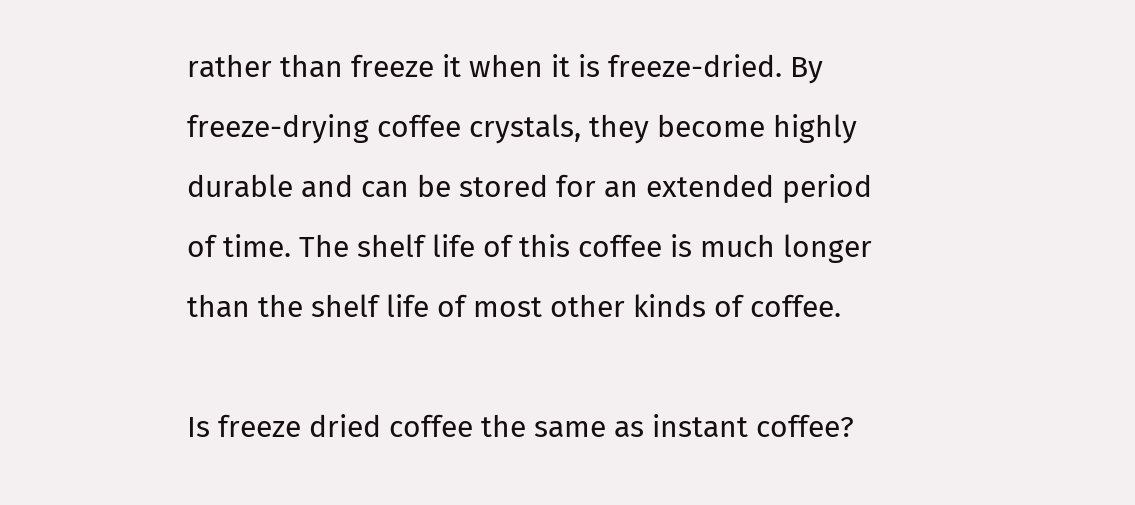rather than freeze it when it is freeze-dried. By freeze-drying coffee crystals, they become highly durable and can be stored for an extended period of time. The shelf life of this coffee is much longer than the shelf life of most other kinds of coffee.

Is freeze dried coffee the same as instant coffee?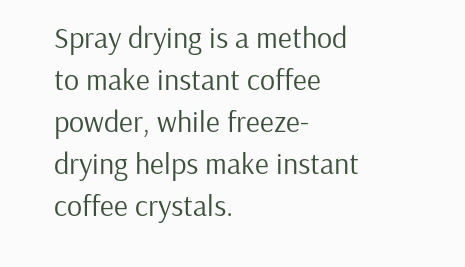Spray drying is a method to make instant coffee powder, while freeze-drying helps make instant coffee crystals.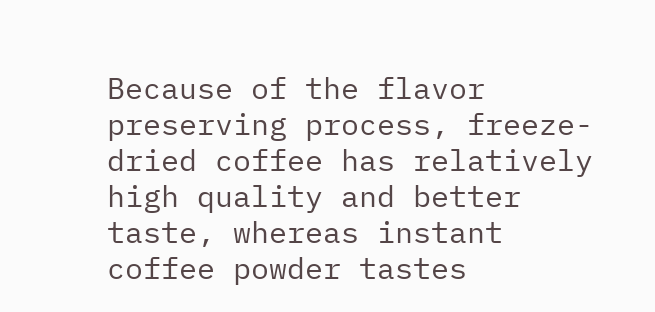Because of the flavor preserving process, freeze-dried coffee has relatively high quality and better taste, whereas instant coffee powder tastes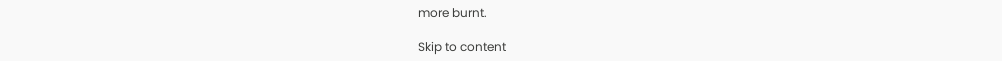more burnt.

Skip to content